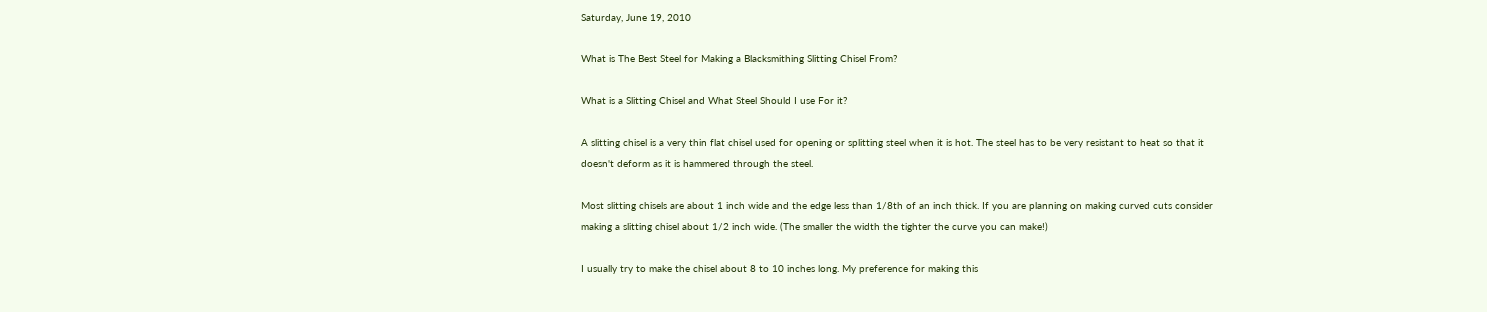Saturday, June 19, 2010

What is The Best Steel for Making a Blacksmithing Slitting Chisel From?

What is a Slitting Chisel and What Steel Should I use For it?

A slitting chisel is a very thin flat chisel used for opening or splitting steel when it is hot. The steel has to be very resistant to heat so that it doesn't deform as it is hammered through the steel.

Most slitting chisels are about 1 inch wide and the edge less than 1/8th of an inch thick. If you are planning on making curved cuts consider making a slitting chisel about 1/2 inch wide. (The smaller the width the tighter the curve you can make!)

I usually try to make the chisel about 8 to 10 inches long. My preference for making this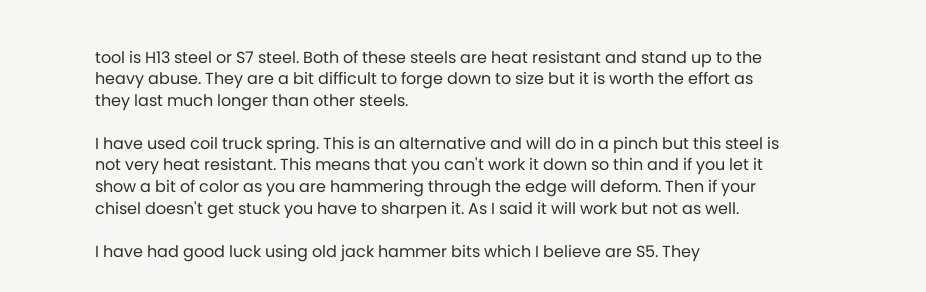tool is H13 steel or S7 steel. Both of these steels are heat resistant and stand up to the heavy abuse. They are a bit difficult to forge down to size but it is worth the effort as they last much longer than other steels.

I have used coil truck spring. This is an alternative and will do in a pinch but this steel is not very heat resistant. This means that you can't work it down so thin and if you let it show a bit of color as you are hammering through the edge will deform. Then if your chisel doesn't get stuck you have to sharpen it. As I said it will work but not as well.

I have had good luck using old jack hammer bits which I believe are S5. They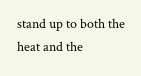stand up to both the heat and the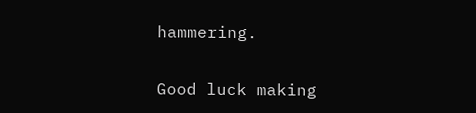hammering.

Good luck making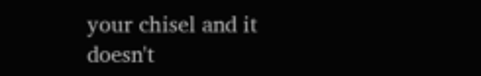your chisel and it doesn't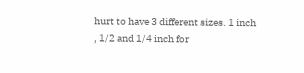hurt to have 3 different sizes. 1 inch , 1/2 and 1/4 inch for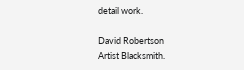detail work.

David Robertson
Artist Blacksmith.